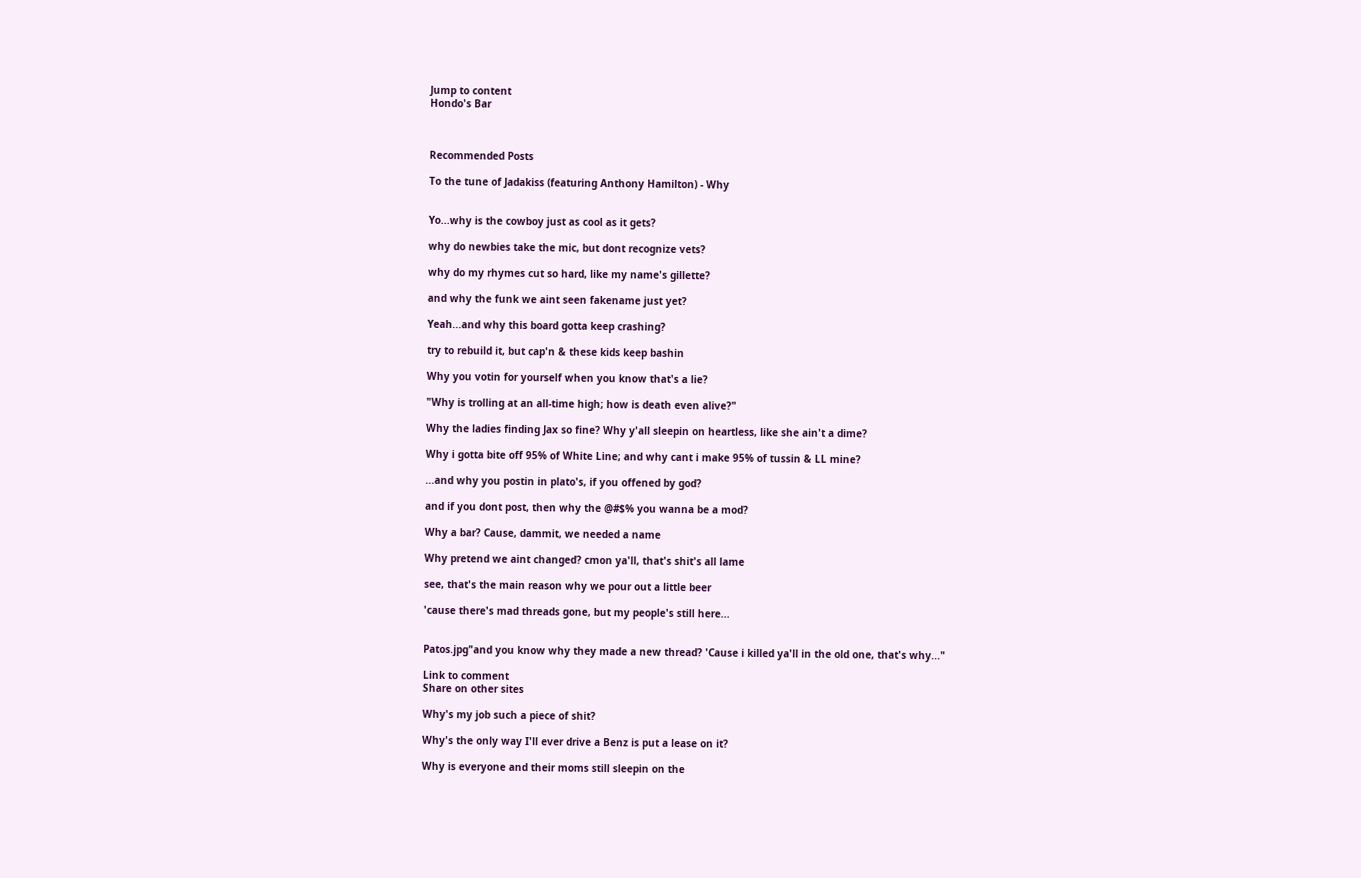Jump to content
Hondo's Bar



Recommended Posts

To the tune of Jadakiss (featuring Anthony Hamilton) - Why


Yo...why is the cowboy just as cool as it gets?

why do newbies take the mic, but dont recognize vets?

why do my rhymes cut so hard, like my name's gillette?

and why the funk we aint seen fakename just yet?

Yeah...and why this board gotta keep crashing?

try to rebuild it, but cap'n & these kids keep bashin

Why you votin for yourself when you know that's a lie?

"Why is trolling at an all-time high; how is death even alive?"

Why the ladies finding Jax so fine? Why y'all sleepin on heartless, like she ain't a dime?

Why i gotta bite off 95% of White Line; and why cant i make 95% of tussin & LL mine?

...and why you postin in plato's, if you offened by god?

and if you dont post, then why the @#$% you wanna be a mod?

Why a bar? Cause, dammit, we needed a name

Why pretend we aint changed? cmon ya'll, that's shit's all lame

see, that's the main reason why we pour out a little beer

'cause there's mad threads gone, but my people's still here...


Patos.jpg"and you know why they made a new thread? 'Cause i killed ya'll in the old one, that's why..."

Link to comment
Share on other sites

Why's my job such a piece of shit?

Why's the only way I'll ever drive a Benz is put a lease on it?

Why is everyone and their moms still sleepin on the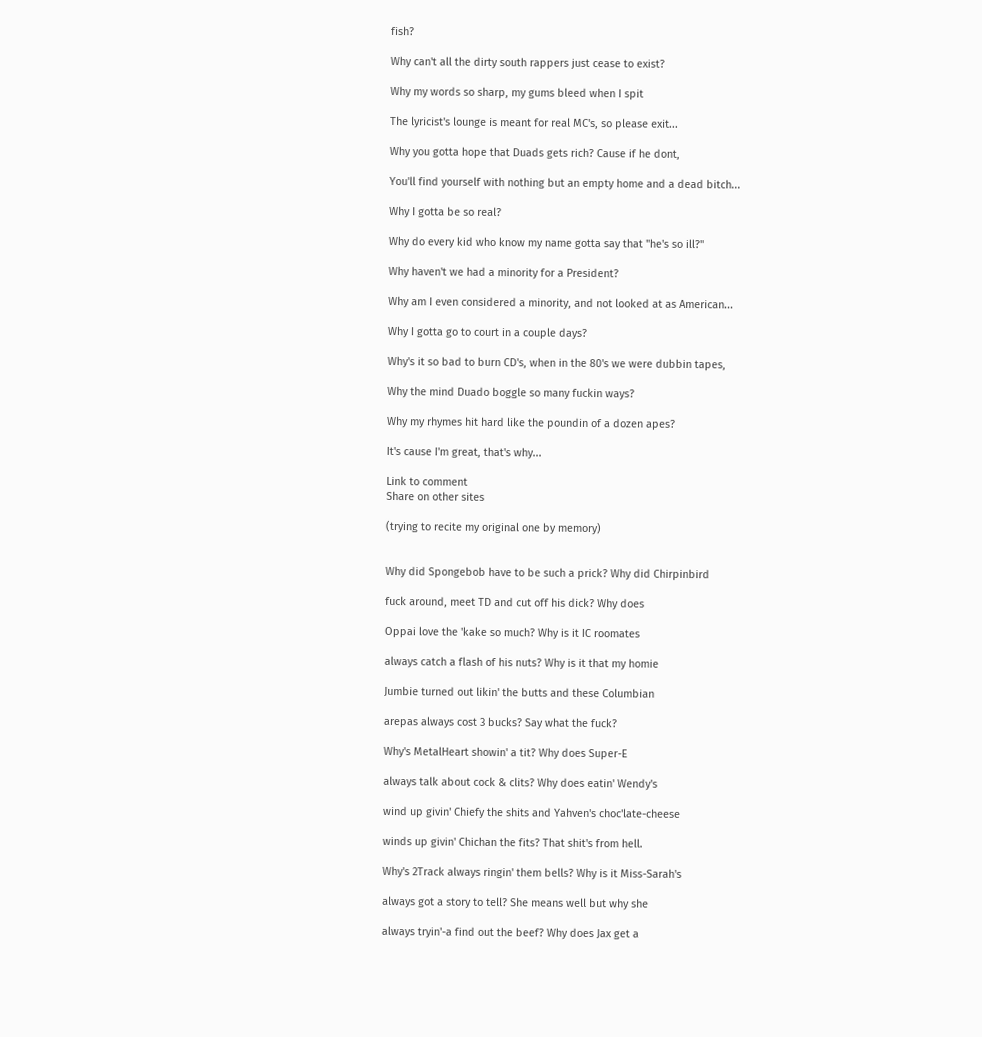fish?

Why can't all the dirty south rappers just cease to exist?

Why my words so sharp, my gums bleed when I spit

The lyricist's lounge is meant for real MC's, so please exit...

Why you gotta hope that Duads gets rich? Cause if he dont,

You'll find yourself with nothing but an empty home and a dead bitch...

Why I gotta be so real?

Why do every kid who know my name gotta say that "he's so ill?"

Why haven't we had a minority for a President?

Why am I even considered a minority, and not looked at as American...

Why I gotta go to court in a couple days?

Why's it so bad to burn CD's, when in the 80's we were dubbin tapes,

Why the mind Duado boggle so many fuckin ways?

Why my rhymes hit hard like the poundin of a dozen apes?

It's cause I'm great, that's why...

Link to comment
Share on other sites

(trying to recite my original one by memory)


Why did Spongebob have to be such a prick? Why did Chirpinbird

fuck around, meet TD and cut off his dick? Why does

Oppai love the 'kake so much? Why is it IC roomates

always catch a flash of his nuts? Why is it that my homie

Jumbie turned out likin' the butts and these Columbian

arepas always cost 3 bucks? Say what the fuck?

Why's MetalHeart showin' a tit? Why does Super-E

always talk about cock & clits? Why does eatin' Wendy's

wind up givin' Chiefy the shits and Yahven's choc'late-cheese

winds up givin' Chichan the fits? That shit's from hell.

Why's 2Track always ringin' them bells? Why is it Miss-Sarah's

always got a story to tell? She means well but why she

always tryin'-a find out the beef? Why does Jax get a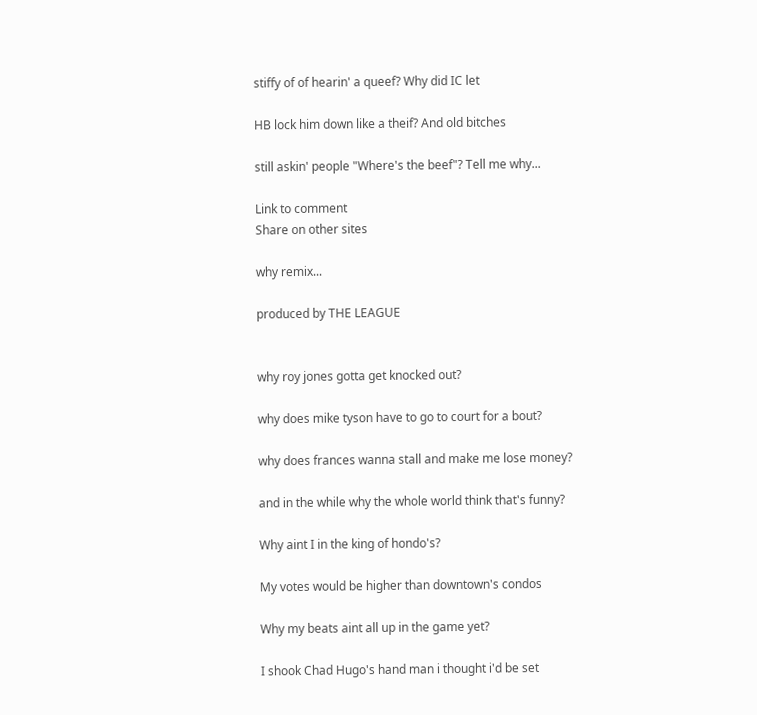stiffy of of hearin' a queef? Why did IC let

HB lock him down like a theif? And old bitches

still askin' people "Where's the beef"? Tell me why...

Link to comment
Share on other sites

why remix...

produced by THE LEAGUE


why roy jones gotta get knocked out?

why does mike tyson have to go to court for a bout?

why does frances wanna stall and make me lose money?

and in the while why the whole world think that's funny?

Why aint I in the king of hondo's?

My votes would be higher than downtown's condos

Why my beats aint all up in the game yet?

I shook Chad Hugo's hand man i thought i'd be set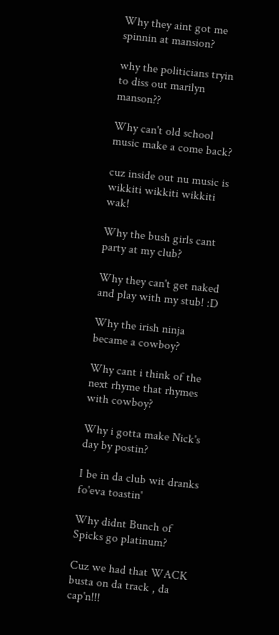Why they aint got me spinnin at mansion?

why the politicians tryin to diss out marilyn manson??

Why can't old school music make a come back?

cuz inside out nu music is wikkiti wikkiti wikkiti wak!

Why the bush girls cant party at my club?

Why they can't get naked and play with my stub! :D

Why the irish ninja became a cowboy?

Why cant i think of the next rhyme that rhymes with cowboy?

Why i gotta make Nick's day by postin?

I be in da club wit dranks fo'eva toastin'

Why didnt Bunch of Spicks go platinum?

Cuz we had that WACK busta on da track , da cap'n!!!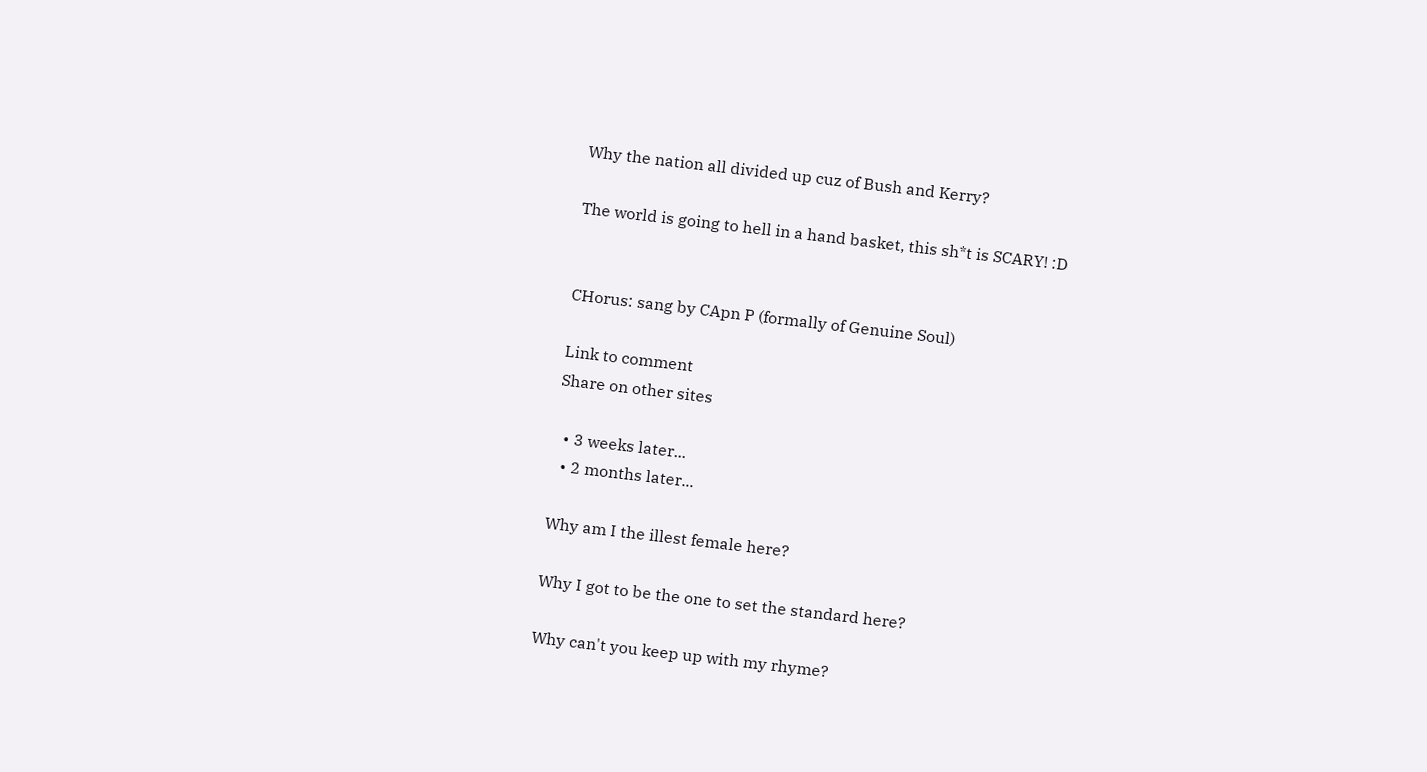Why the nation all divided up cuz of Bush and Kerry?

The world is going to hell in a hand basket, this sh*t is SCARY! :D


CHorus: sang by CApn P (formally of Genuine Soul)

Link to comment
Share on other sites

  • 3 weeks later...
  • 2 months later...

Why am I the illest female here?

Why I got to be the one to set the standard here?

Why can't you keep up with my rhyme?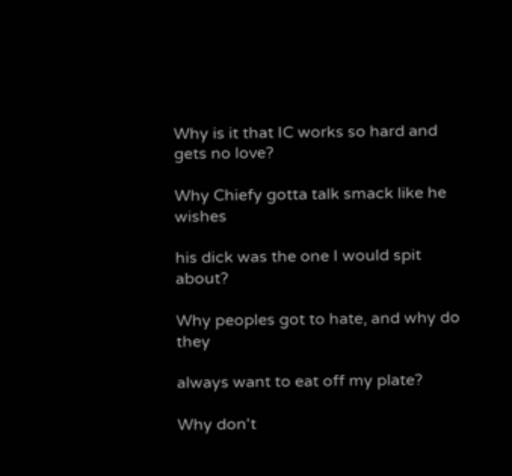Why is it that IC works so hard and gets no love?

Why Chiefy gotta talk smack like he wishes

his dick was the one I would spit about?

Why peoples got to hate, and why do they

always want to eat off my plate?

Why don't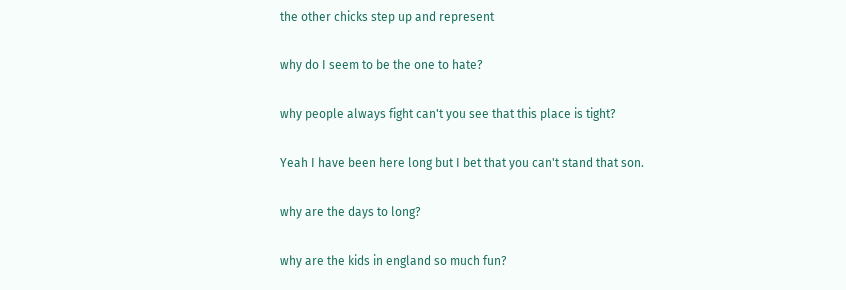the other chicks step up and represent

why do I seem to be the one to hate?

why people always fight can't you see that this place is tight?

Yeah I have been here long but I bet that you can't stand that son.

why are the days to long?

why are the kids in england so much fun?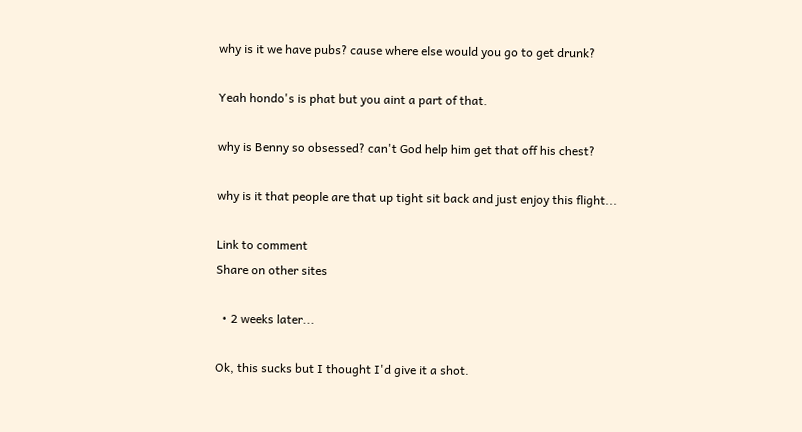why is it we have pubs? cause where else would you go to get drunk?

Yeah hondo's is phat but you aint a part of that.

why is Benny so obsessed? can't God help him get that off his chest?

why is it that people are that up tight sit back and just enjoy this flight...

Link to comment
Share on other sites

  • 2 weeks later...

Ok, this sucks but I thought I'd give it a shot.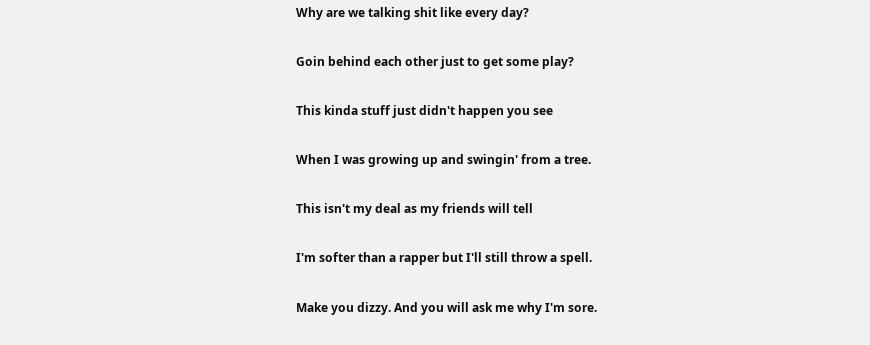Why are we talking shit like every day?

Goin behind each other just to get some play?

This kinda stuff just didn't happen you see

When I was growing up and swingin' from a tree.

This isn't my deal as my friends will tell

I'm softer than a rapper but I'll still throw a spell.

Make you dizzy. And you will ask me why I'm sore.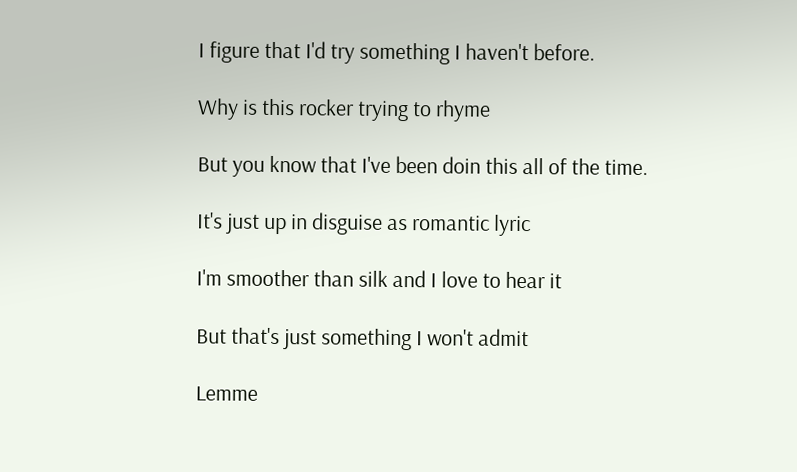I figure that I'd try something I haven't before.

Why is this rocker trying to rhyme

But you know that I've been doin this all of the time.

It's just up in disguise as romantic lyric

I'm smoother than silk and I love to hear it

But that's just something I won't admit

Lemme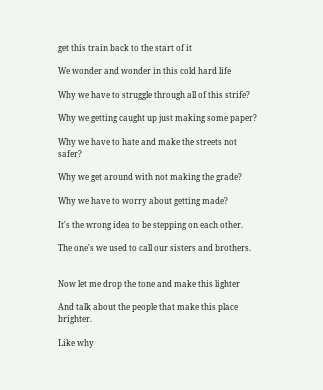get this train back to the start of it

We wonder and wonder in this cold hard life

Why we have to struggle through all of this strife?

Why we getting caught up just making some paper?

Why we have to hate and make the streets not safer?

Why we get around with not making the grade?

Why we have to worry about getting made?

It's the wrong idea to be stepping on each other.

The one's we used to call our sisters and brothers.


Now let me drop the tone and make this lighter

And talk about the people that make this place brighter.

Like why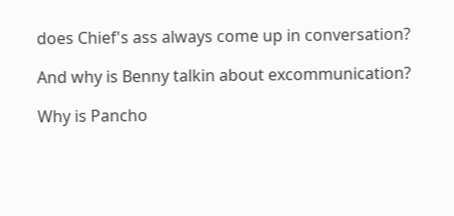does Chief's ass always come up in conversation?

And why is Benny talkin about excommunication?

Why is Pancho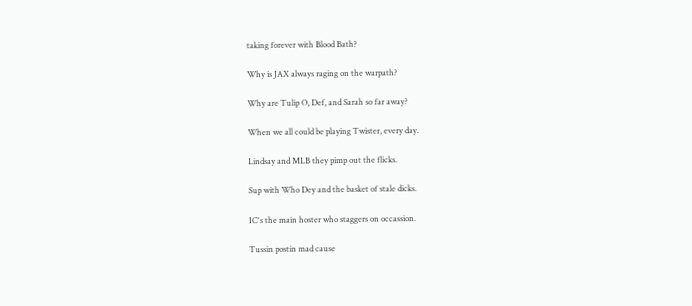taking forever with Blood Bath?

Why is JAX always raging on the warpath?

Why are Tulip O, Def, and Sarah so far away?

When we all could be playing Twister, every day.

Lindsay and MLB they pimp out the flicks.

Sup with Who Dey and the basket of stale dicks.

IC's the main hoster who staggers on occassion.

Tussin postin mad cause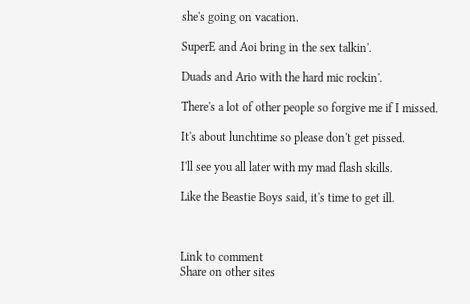she's going on vacation.

SuperE and Aoi bring in the sex talkin'.

Duads and Ario with the hard mic rockin'.

There's a lot of other people so forgive me if I missed.

It's about lunchtime so please don't get pissed.

I'll see you all later with my mad flash skills.

Like the Beastie Boys said, it's time to get ill.



Link to comment
Share on other sites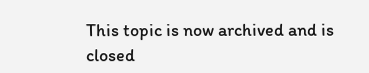This topic is now archived and is closed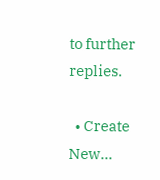to further replies.

  • Create New...